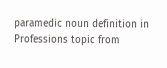paramedic noun definition in Professions topic from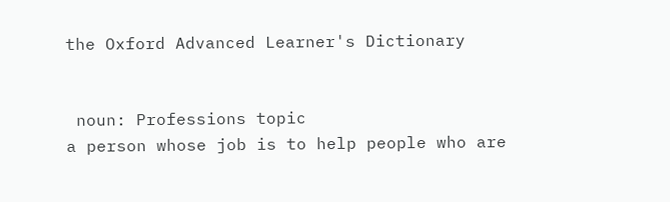the Oxford Advanced Learner's Dictionary


 noun: Professions topic
a person whose job is to help people who are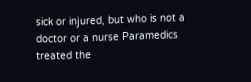sick or injured, but who is not a doctor or a nurse Paramedics treated the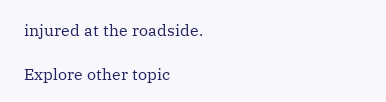injured at the roadside.

Explore other topic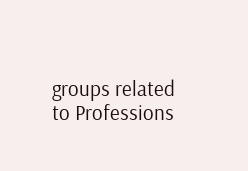groups related to Professions